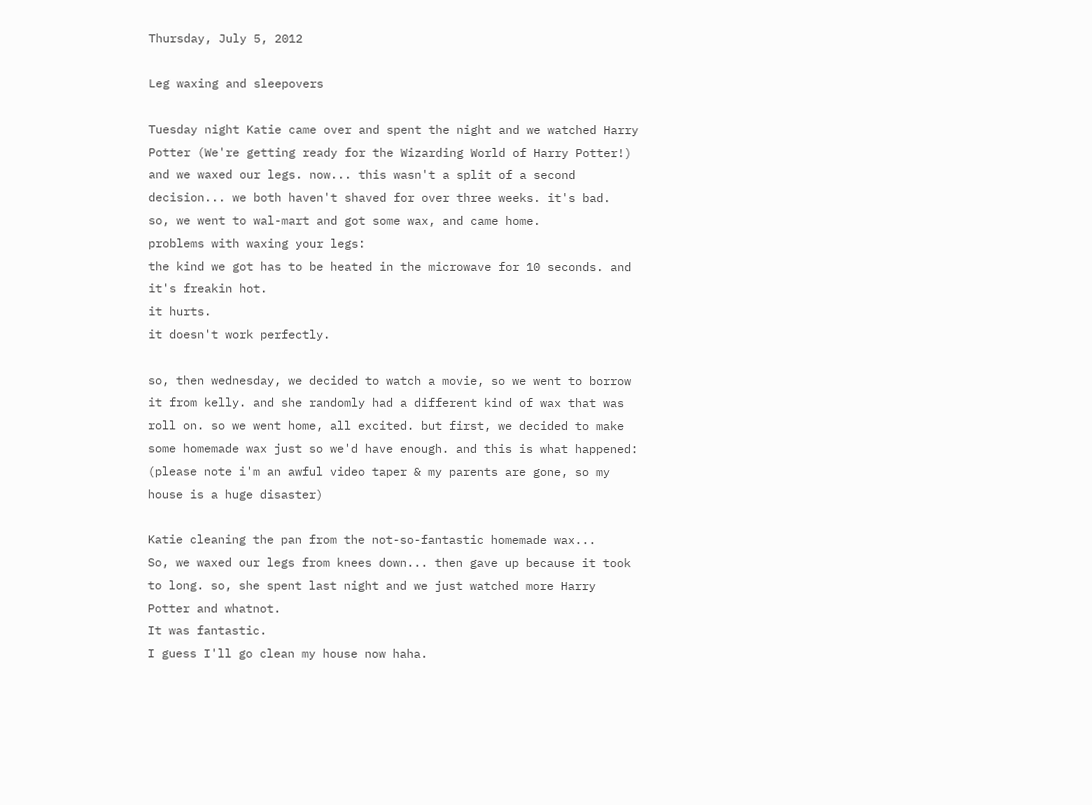Thursday, July 5, 2012

Leg waxing and sleepovers

Tuesday night Katie came over and spent the night and we watched Harry Potter (We're getting ready for the Wizarding World of Harry Potter!)
and we waxed our legs. now... this wasn't a split of a second decision... we both haven't shaved for over three weeks. it's bad.
so, we went to wal-mart and got some wax, and came home.
problems with waxing your legs:
the kind we got has to be heated in the microwave for 10 seconds. and it's freakin hot.
it hurts.
it doesn't work perfectly.

so, then wednesday, we decided to watch a movie, so we went to borrow it from kelly. and she randomly had a different kind of wax that was roll on. so we went home, all excited. but first, we decided to make some homemade wax just so we'd have enough. and this is what happened:
(please note i'm an awful video taper & my parents are gone, so my house is a huge disaster)

Katie cleaning the pan from the not-so-fantastic homemade wax...
So, we waxed our legs from knees down... then gave up because it took to long. so, she spent last night and we just watched more Harry Potter and whatnot.
It was fantastic.
I guess I'll go clean my house now haha.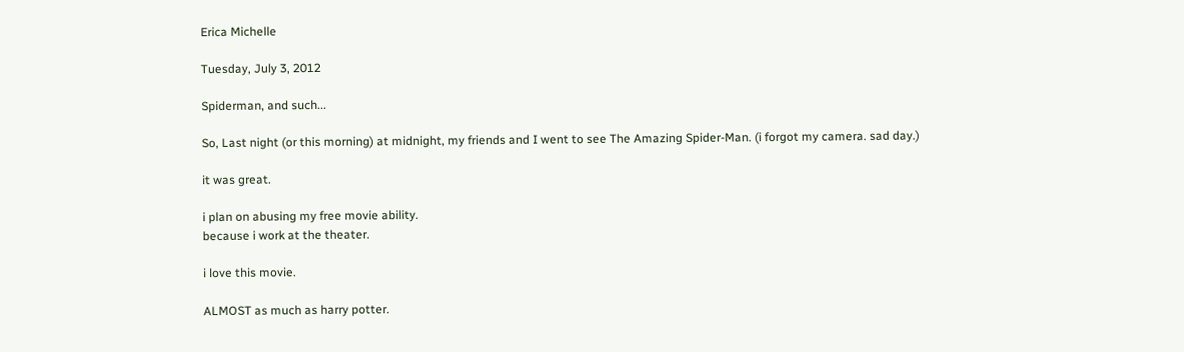Erica Michelle

Tuesday, July 3, 2012

Spiderman, and such...

So, Last night (or this morning) at midnight, my friends and I went to see The Amazing Spider-Man. (i forgot my camera. sad day.)

it was great.

i plan on abusing my free movie ability.
because i work at the theater.

i love this movie.

ALMOST as much as harry potter.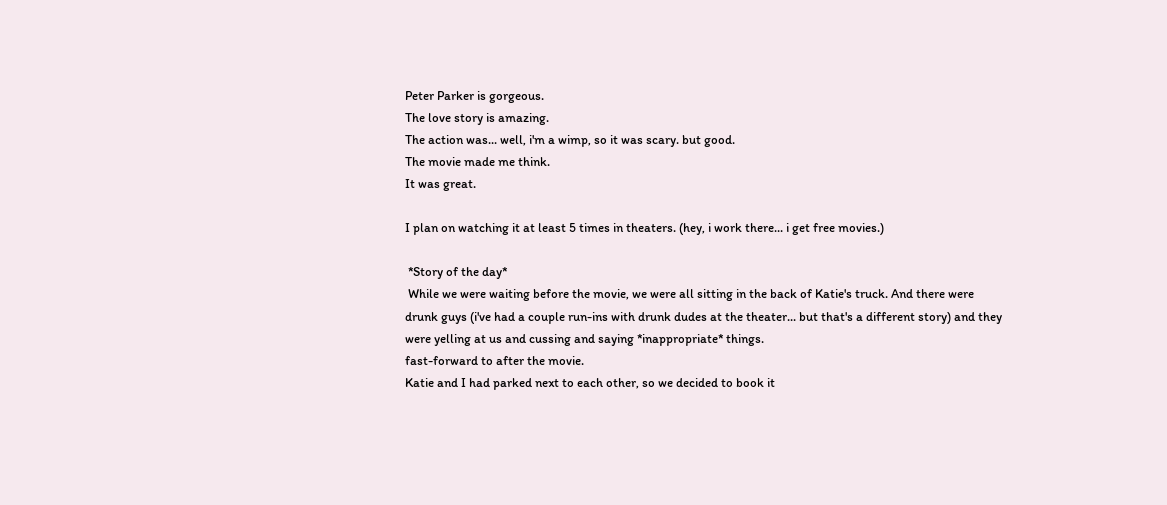Peter Parker is gorgeous.
The love story is amazing.
The action was... well, i'm a wimp, so it was scary. but good.
The movie made me think.
It was great.

I plan on watching it at least 5 times in theaters. (hey, i work there... i get free movies.)

 *Story of the day*
 While we were waiting before the movie, we were all sitting in the back of Katie's truck. And there were drunk guys (i've had a couple run-ins with drunk dudes at the theater... but that's a different story) and they were yelling at us and cussing and saying *inappropriate* things.
fast-forward to after the movie.
Katie and I had parked next to each other, so we decided to book it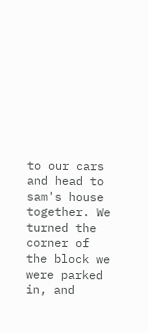to our cars and head to sam's house together. We turned the corner of the block we were parked in, and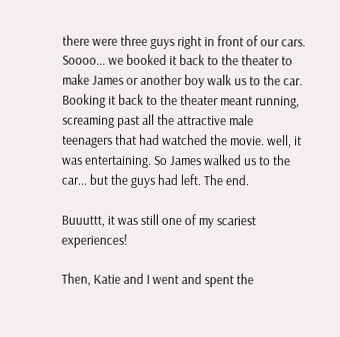there were three guys right in front of our cars. Soooo... we booked it back to the theater to make James or another boy walk us to the car. Booking it back to the theater meant running, screaming past all the attractive male teenagers that had watched the movie. well, it was entertaining. So James walked us to the car... but the guys had left. The end.

Buuuttt, it was still one of my scariest experiences!

Then, Katie and I went and spent the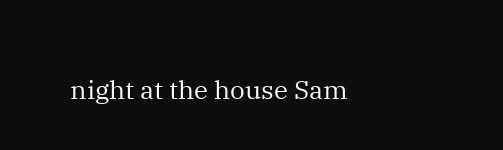night at the house Sam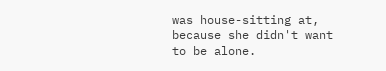was house-sitting at, because she didn't want to be alone.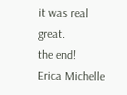it was real great.
the end!
Erica Michelle